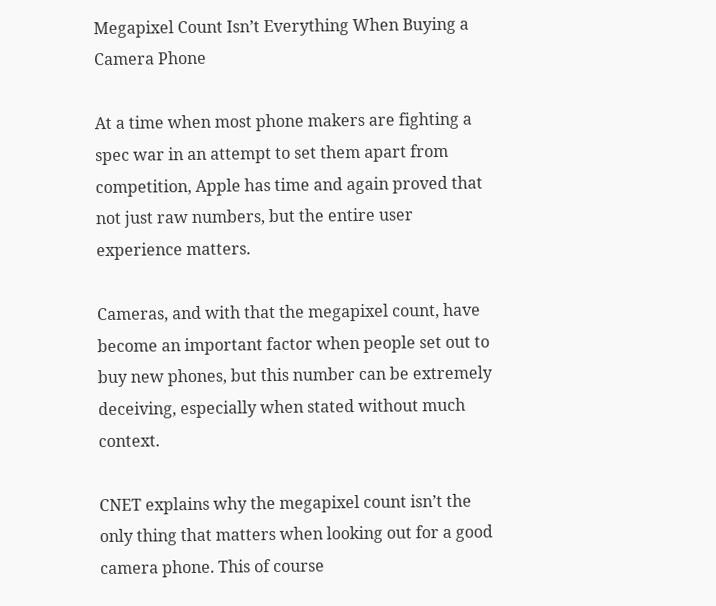Megapixel Count Isn’t Everything When Buying a Camera Phone

At a time when most phone makers are fighting a spec war in an attempt to set them apart from competition, Apple has time and again proved that not just raw numbers, but the entire user experience matters.

Cameras, and with that the megapixel count, have become an important factor when people set out to buy new phones, but this number can be extremely deceiving, especially when stated without much context.

CNET explains why the megapixel count isn’t the only thing that matters when looking out for a good camera phone. This of course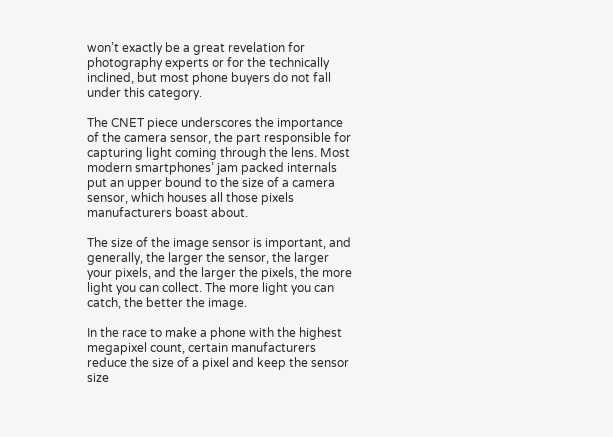won’t exactly be a great revelation for photography experts or for the technically inclined, but most phone buyers do not fall under this category.

The CNET piece underscores the importance of the camera sensor, the part responsible for capturing light coming through the lens. Most modern smartphones’ jam packed internals put an upper bound to the size of a camera sensor, which houses all those pixels manufacturers boast about.

The size of the image sensor is important, and generally, the larger the sensor, the larger your pixels, and the larger the pixels, the more light you can collect. The more light you can catch, the better the image.

In the race to make a phone with the highest megapixel count, certain manufacturers reduce the size of a pixel and keep the sensor size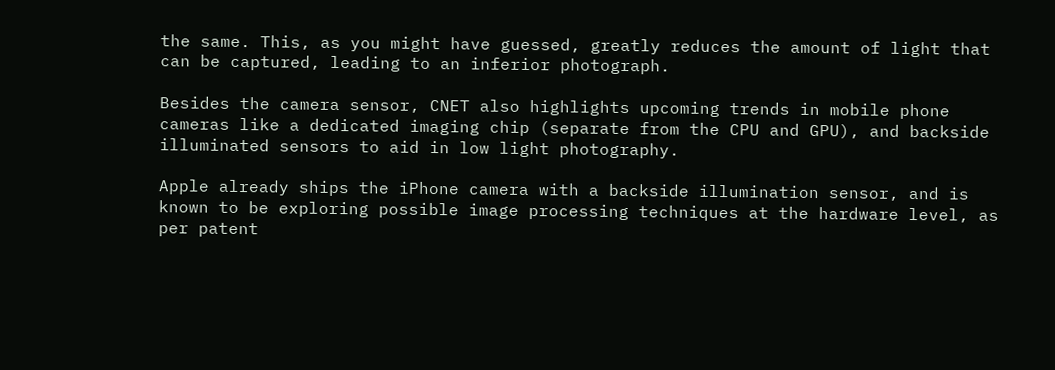the same. This, as you might have guessed, greatly reduces the amount of light that can be captured, leading to an inferior photograph.

Besides the camera sensor, CNET also highlights upcoming trends in mobile phone cameras like a dedicated imaging chip (separate from the CPU and GPU), and backside illuminated sensors to aid in low light photography.

Apple already ships the iPhone camera with a backside illumination sensor, and is known to be exploring possible image processing techniques at the hardware level, as per patent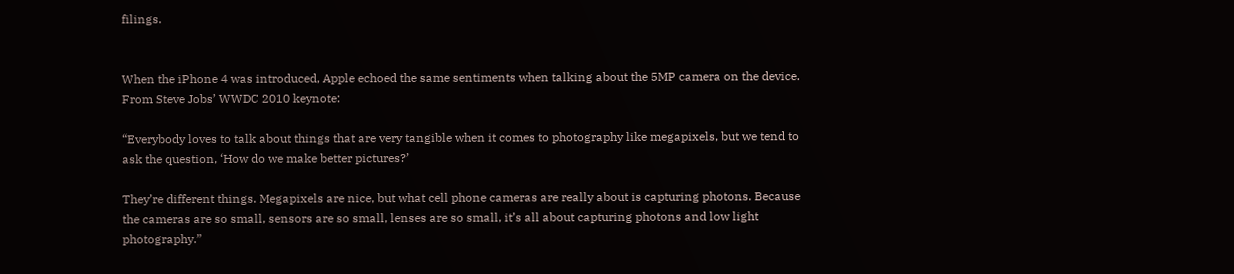filings.


When the iPhone 4 was introduced, Apple echoed the same sentiments when talking about the 5MP camera on the device. From Steve Jobs’ WWDC 2010 keynote:

“Everybody loves to talk about things that are very tangible when it comes to photography like megapixels, but we tend to ask the question, ‘How do we make better pictures?’

They’re different things. Megapixels are nice, but what cell phone cameras are really about is capturing photons. Because the cameras are so small, sensors are so small, lenses are so small, it’s all about capturing photons and low light photography.”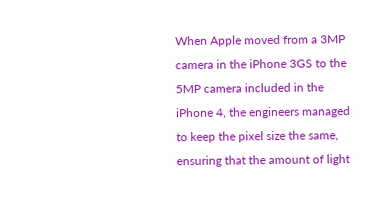When Apple moved from a 3MP camera in the iPhone 3GS to the 5MP camera included in the iPhone 4, the engineers managed to keep the pixel size the same, ensuring that the amount of light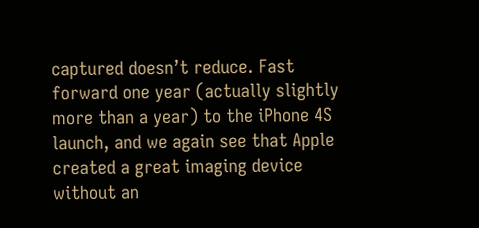captured doesn’t reduce. Fast forward one year (actually slightly more than a year) to the iPhone 4S launch, and we again see that Apple created a great imaging device without an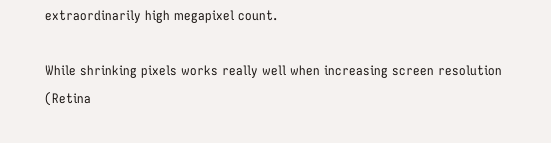extraordinarily high megapixel count.

While shrinking pixels works really well when increasing screen resolution (Retina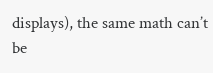displays), the same math can’t be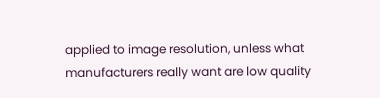applied to image resolution, unless what manufacturers really want are low quality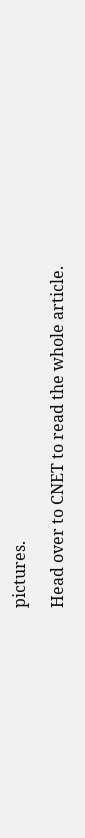pictures.

Head over to CNET to read the whole article.